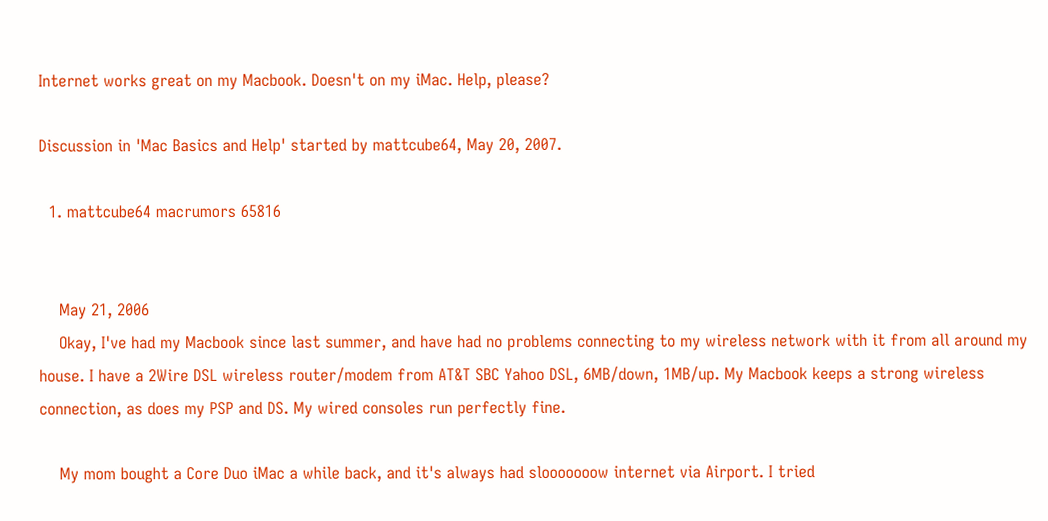Internet works great on my Macbook. Doesn't on my iMac. Help, please?

Discussion in 'Mac Basics and Help' started by mattcube64, May 20, 2007.

  1. mattcube64 macrumors 65816


    May 21, 2006
    Okay, I've had my Macbook since last summer, and have had no problems connecting to my wireless network with it from all around my house. I have a 2Wire DSL wireless router/modem from AT&T SBC Yahoo DSL, 6MB/down, 1MB/up. My Macbook keeps a strong wireless connection, as does my PSP and DS. My wired consoles run perfectly fine.

    My mom bought a Core Duo iMac a while back, and it's always had slooooooow internet via Airport. I tried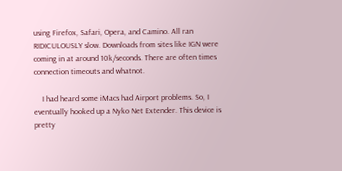using Firefox, Safari, Opera, and Camino. All ran RIDICULOUSLY slow. Downloads from sites like IGN were coming in at around 10k/seconds. There are often times connection timeouts and whatnot.

    I had heard some iMacs had Airport problems. So, I eventually hooked up a Nyko Net Extender. This device is pretty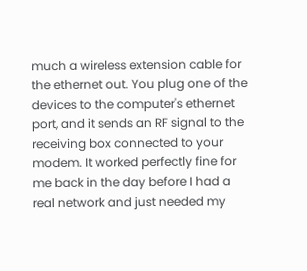much a wireless extension cable for the ethernet out. You plug one of the devices to the computer's ethernet port, and it sends an RF signal to the receiving box connected to your modem. It worked perfectly fine for me back in the day before I had a real network and just needed my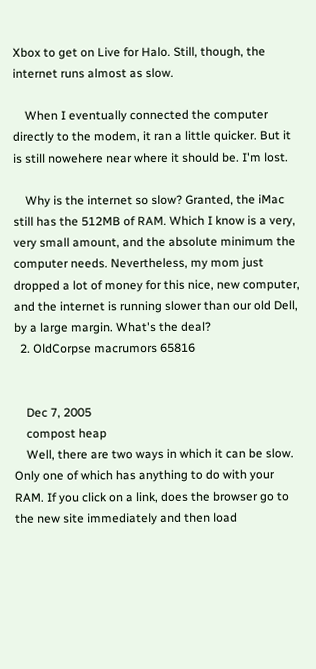Xbox to get on Live for Halo. Still, though, the internet runs almost as slow.

    When I eventually connected the computer directly to the modem, it ran a little quicker. But it is still nowehere near where it should be. I'm lost.

    Why is the internet so slow? Granted, the iMac still has the 512MB of RAM. Which I know is a very, very small amount, and the absolute minimum the computer needs. Nevertheless, my mom just dropped a lot of money for this nice, new computer, and the internet is running slower than our old Dell, by a large margin. What's the deal?
  2. OldCorpse macrumors 65816


    Dec 7, 2005
    compost heap
    Well, there are two ways in which it can be slow. Only one of which has anything to do with your RAM. If you click on a link, does the browser go to the new site immediately and then load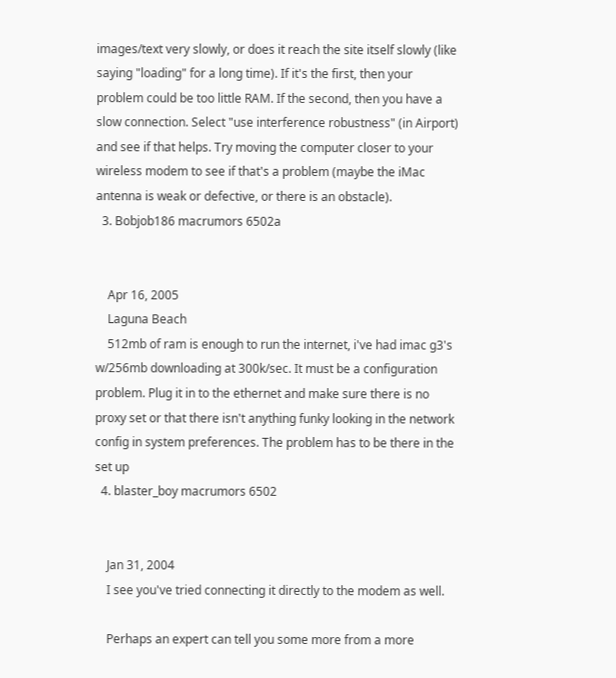images/text very slowly, or does it reach the site itself slowly (like saying "loading" for a long time). If it's the first, then your problem could be too little RAM. If the second, then you have a slow connection. Select "use interference robustness" (in Airport) and see if that helps. Try moving the computer closer to your wireless modem to see if that's a problem (maybe the iMac antenna is weak or defective, or there is an obstacle).
  3. Bobjob186 macrumors 6502a


    Apr 16, 2005
    Laguna Beach
    512mb of ram is enough to run the internet, i've had imac g3's w/256mb downloading at 300k/sec. It must be a configuration problem. Plug it in to the ethernet and make sure there is no proxy set or that there isn't anything funky looking in the network config in system preferences. The problem has to be there in the set up
  4. blaster_boy macrumors 6502


    Jan 31, 2004
    I see you've tried connecting it directly to the modem as well.

    Perhaps an expert can tell you some more from a more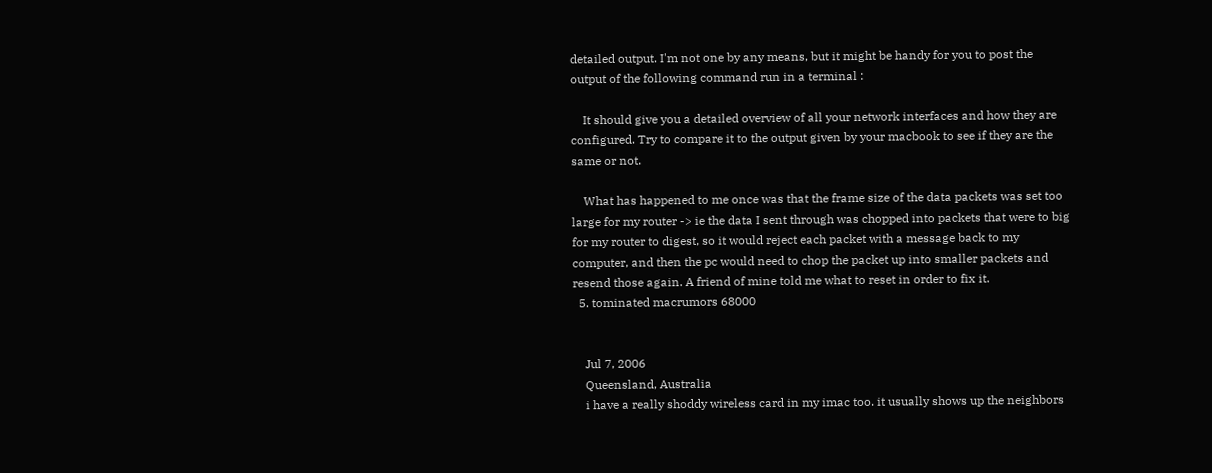detailed output. I'm not one by any means, but it might be handy for you to post the output of the following command run in a terminal :

    It should give you a detailed overview of all your network interfaces and how they are configured. Try to compare it to the output given by your macbook to see if they are the same or not.

    What has happened to me once was that the frame size of the data packets was set too large for my router -> ie the data I sent through was chopped into packets that were to big for my router to digest, so it would reject each packet with a message back to my computer, and then the pc would need to chop the packet up into smaller packets and resend those again. A friend of mine told me what to reset in order to fix it.
  5. tominated macrumors 68000


    Jul 7, 2006
    Queensland, Australia
    i have a really shoddy wireless card in my imac too. it usually shows up the neighbors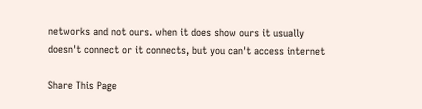networks and not ours. when it does show ours it usually doesn't connect or it connects, but you can't access internet

Share This Page